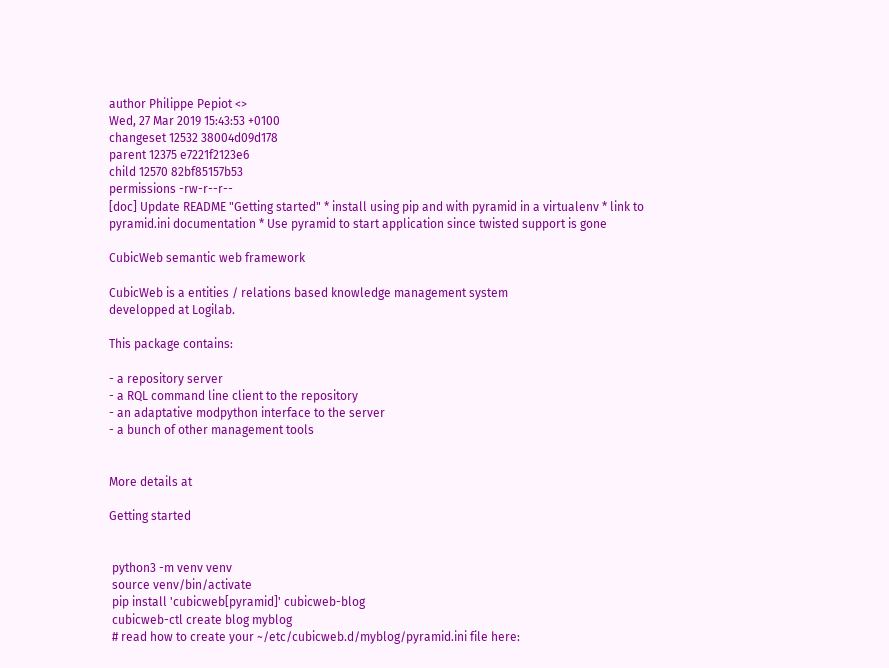author Philippe Pepiot <>
Wed, 27 Mar 2019 15:43:53 +0100
changeset 12532 38004d09d178
parent 12375 e7221f2123e6
child 12570 82bf85157b53
permissions -rw-r--r--
[doc] Update README "Getting started" * install using pip and with pyramid in a virtualenv * link to pyramid.ini documentation * Use pyramid to start application since twisted support is gone

CubicWeb semantic web framework

CubicWeb is a entities / relations based knowledge management system
developped at Logilab.

This package contains:

- a repository server
- a RQL command line client to the repository
- an adaptative modpython interface to the server
- a bunch of other management tools


More details at

Getting started


 python3 -m venv venv
 source venv/bin/activate
 pip install 'cubicweb[pyramid]' cubicweb-blog
 cubicweb-ctl create blog myblog
 # read how to create your ~/etc/cubicweb.d/myblog/pyramid.ini file here: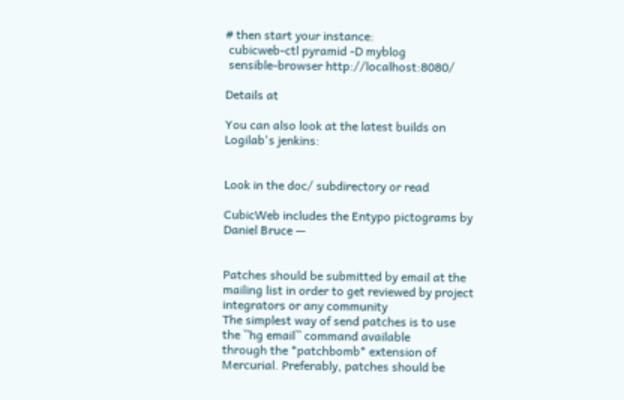# then start your instance:
 cubicweb-ctl pyramid -D myblog
 sensible-browser http://localhost:8080/

Details at

You can also look at the latest builds on Logilab's jenkins:


Look in the doc/ subdirectory or read

CubicWeb includes the Entypo pictograms by Daniel Bruce —


Patches should be submitted by email at the
mailing list in order to get reviewed by project integrators or any community
The simplest way of send patches is to use the ``hg email`` command available
through the *patchbomb* extension of Mercurial. Preferably, patches should be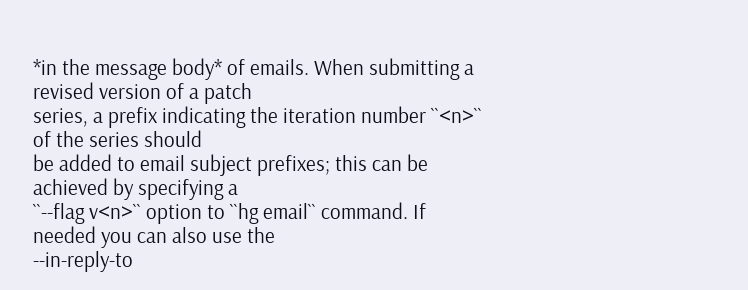*in the message body* of emails. When submitting a revised version of a patch
series, a prefix indicating the iteration number ``<n>`` of the series should
be added to email subject prefixes; this can be achieved by specifying a
``--flag v<n>`` option to ``hg email`` command. If needed you can also use the
--in-reply-to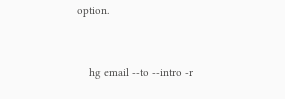option.


    hg email --to --intro -r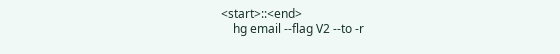<start>::<end>
    hg email --flag V2 --to -r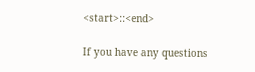<start>::<end>

If you have any questions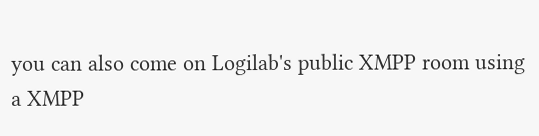you can also come on Logilab's public XMPP room using
a XMPP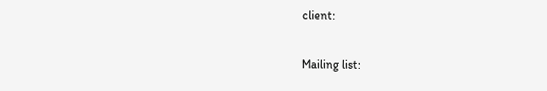client:

Mailing list: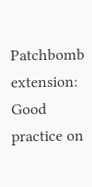Patchbomb extension:
Good practice on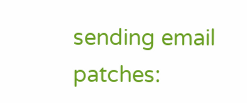sending email patches: